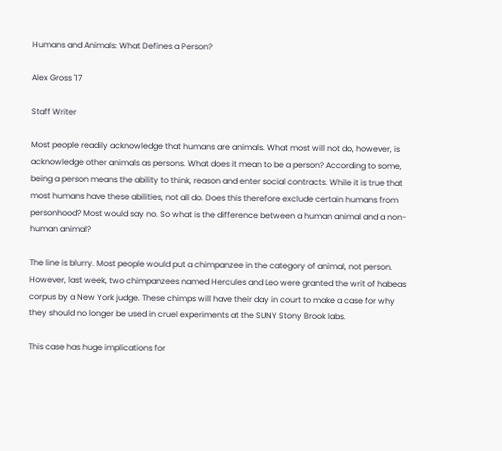Humans and Animals: What Defines a Person?

Alex Gross '17

Staff Writer

Most people readily acknowledge that humans are animals. What most will not do, however, is acknowledge other animals as persons. What does it mean to be a person? According to some, being a person means the ability to think, reason and enter social contracts. While it is true that most humans have these abilities, not all do. Does this therefore exclude certain humans from personhood? Most would say no. So what is the difference between a human animal and a non-human animal?

The line is blurry. Most people would put a chimpanzee in the category of animal, not person. However, last week, two chimpanzees named Hercules and Leo were granted the writ of habeas corpus by a New York judge. These chimps will have their day in court to make a case for why they should no longer be used in cruel experiments at the SUNY Stony Brook labs.

This case has huge implications for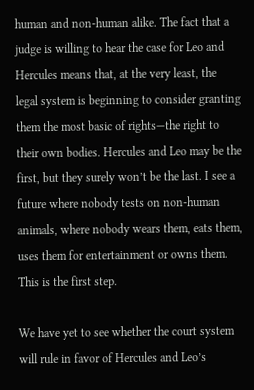human and non-human alike. The fact that a judge is willing to hear the case for Leo and Hercules means that, at the very least, the legal system is beginning to consider granting them the most basic of rights—the right to their own bodies. Hercules and Leo may be the first, but they surely won’t be the last. I see a future where nobody tests on non-human animals, where nobody wears them, eats them, uses them for entertainment or owns them. This is the first step.

We have yet to see whether the court system will rule in favor of Hercules and Leo’s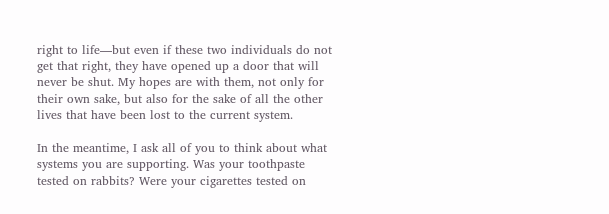right to life—but even if these two individuals do not get that right, they have opened up a door that will never be shut. My hopes are with them, not only for their own sake, but also for the sake of all the other lives that have been lost to the current system.

In the meantime, I ask all of you to think about what systems you are supporting. Was your toothpaste tested on rabbits? Were your cigarettes tested on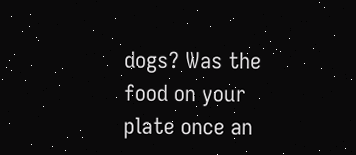dogs? Was the food on your plate once an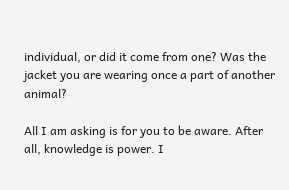individual, or did it come from one? Was the jacket you are wearing once a part of another animal?

All I am asking is for you to be aware. After all, knowledge is power. I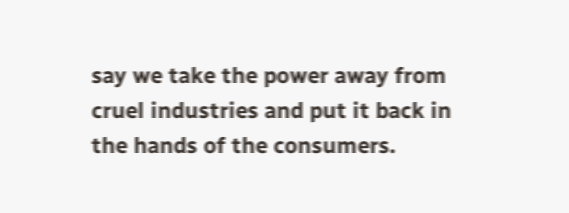say we take the power away from cruel industries and put it back in the hands of the consumers.